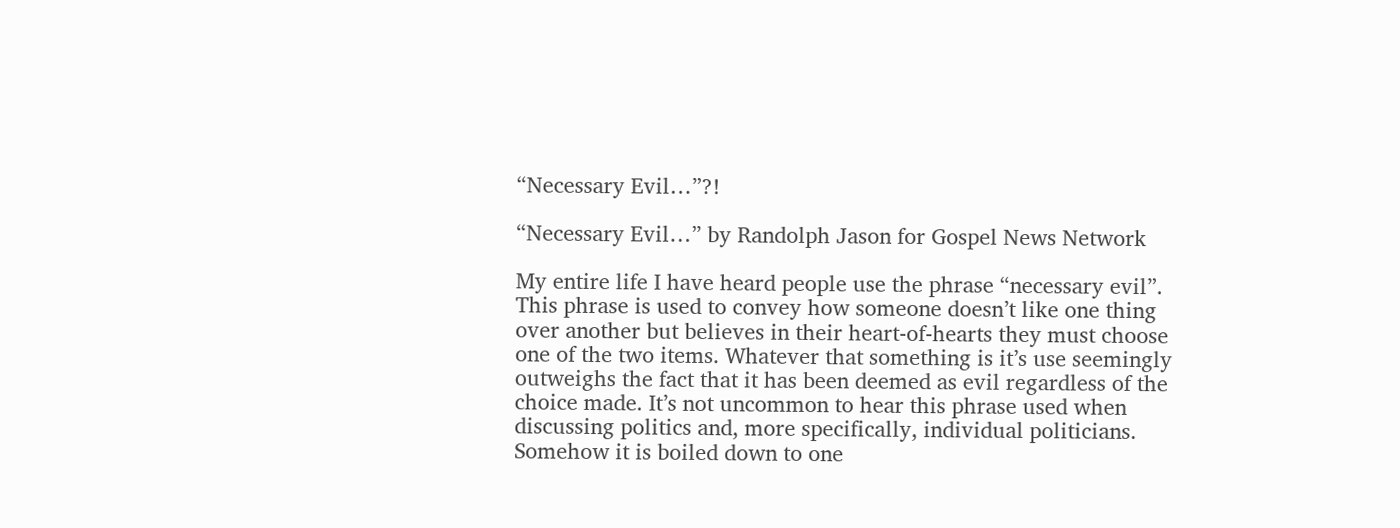“Necessary Evil…”?!

“Necessary Evil…” by Randolph Jason for Gospel News Network

My entire life I have heard people use the phrase “necessary evil”. This phrase is used to convey how someone doesn’t like one thing over another but believes in their heart-of-hearts they must choose one of the two items. Whatever that something is it’s use seemingly outweighs the fact that it has been deemed as evil regardless of the choice made. It’s not uncommon to hear this phrase used when discussing politics and, more specifically, individual politicians. Somehow it is boiled down to one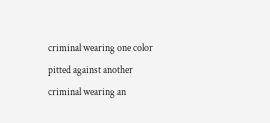criminal wearing one color pitted against another criminal wearing an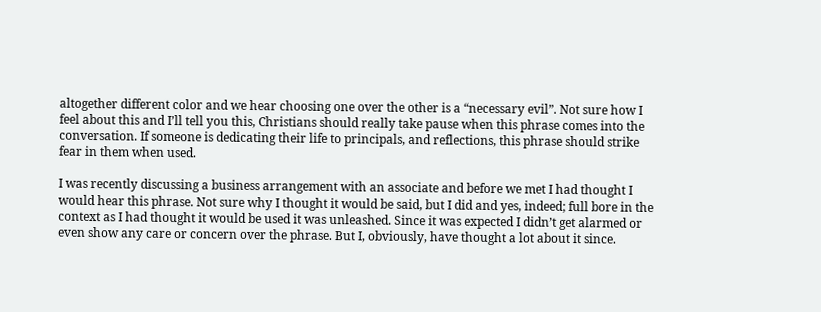altogether different color and we hear choosing one over the other is a “necessary evil”. Not sure how I feel about this and I’ll tell you this, Christians should really take pause when this phrase comes into the conversation. If someone is dedicating their life to principals, and reflections, this phrase should strike fear in them when used.

I was recently discussing a business arrangement with an associate and before we met I had thought I would hear this phrase. Not sure why I thought it would be said, but I did and yes, indeed; full bore in the context as I had thought it would be used it was unleashed. Since it was expected I didn’t get alarmed or even show any care or concern over the phrase. But I, obviously, have thought a lot about it since.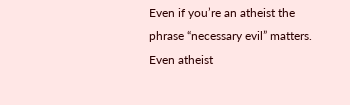Even if you’re an atheist the phrase “necessary evil” matters. Even atheist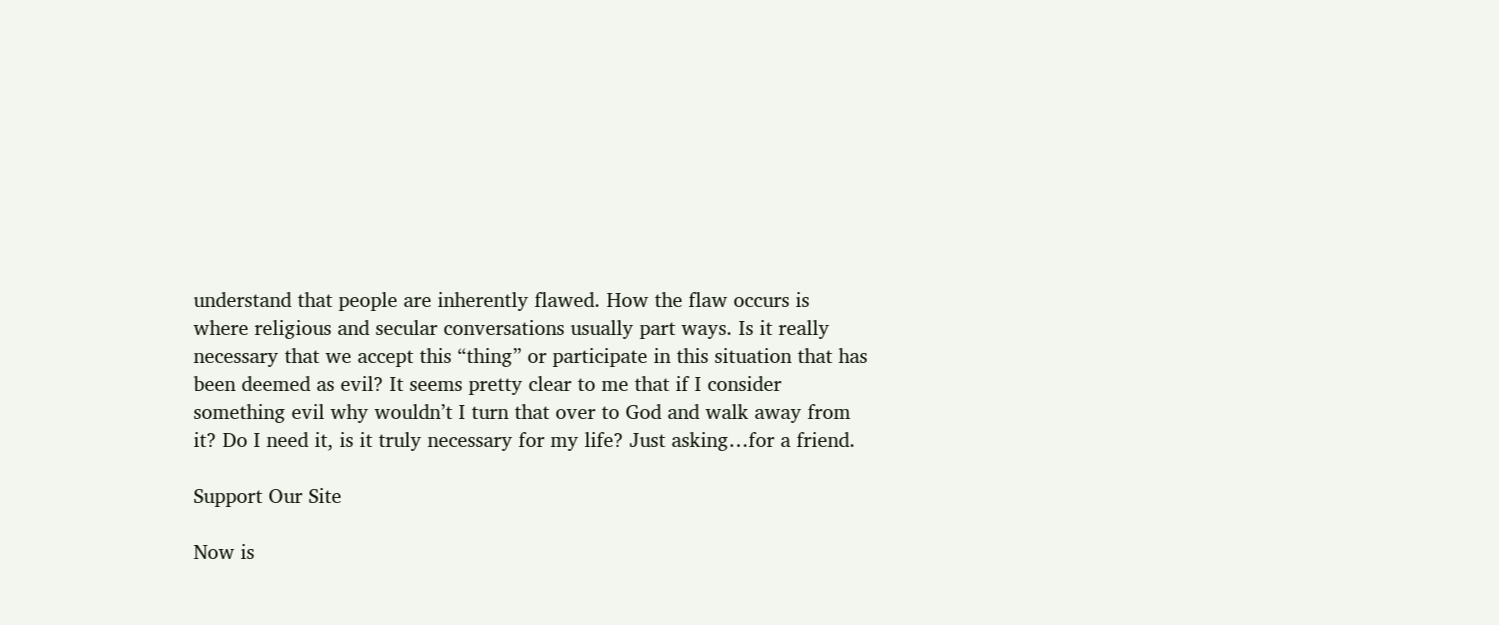understand that people are inherently flawed. How the flaw occurs is where religious and secular conversations usually part ways. Is it really necessary that we accept this “thing” or participate in this situation that has been deemed as evil? It seems pretty clear to me that if I consider something evil why wouldn’t I turn that over to God and walk away from it? Do I need it, is it truly necessary for my life? Just asking…for a friend.

Support Our Site

Now is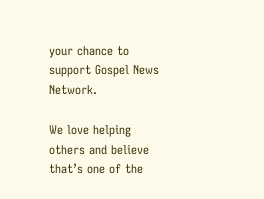your chance to support Gospel News Network.

We love helping others and believe that’s one of the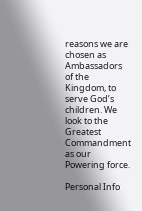reasons we are chosen as Ambassadors of the Kingdom, to serve God’s children. We look to the Greatest Commandment as our Powering force.

Personal Info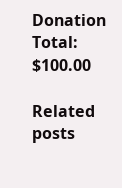Donation Total: $100.00

Related posts